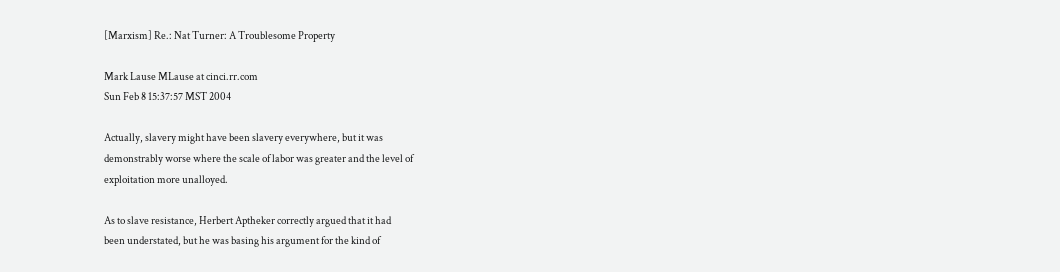[Marxism] Re.: Nat Turner: A Troublesome Property

Mark Lause MLause at cinci.rr.com
Sun Feb 8 15:37:57 MST 2004

Actually, slavery might have been slavery everywhere, but it was
demonstrably worse where the scale of labor was greater and the level of
exploitation more unalloyed.

As to slave resistance, Herbert Aptheker correctly argued that it had
been understated, but he was basing his argument for the kind of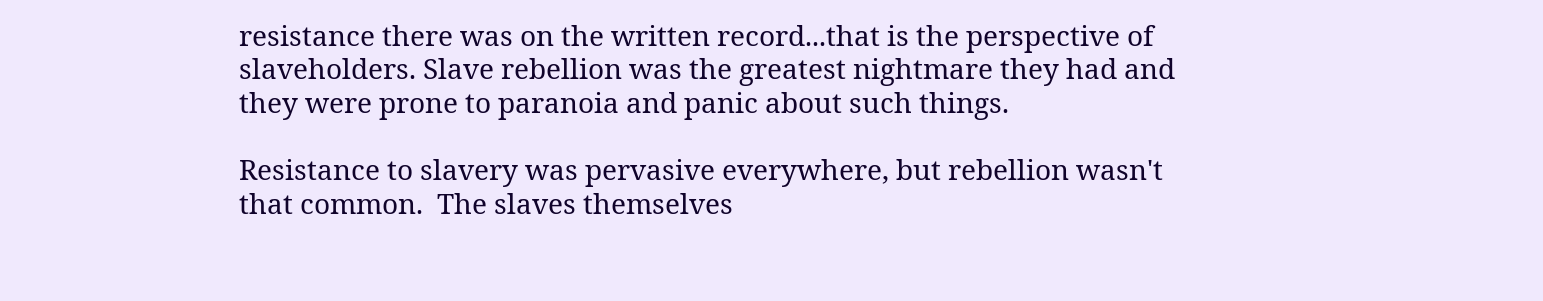resistance there was on the written record...that is the perspective of
slaveholders. Slave rebellion was the greatest nightmare they had and
they were prone to paranoia and panic about such things.

Resistance to slavery was pervasive everywhere, but rebellion wasn't
that common.  The slaves themselves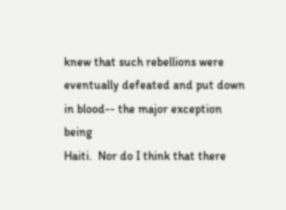knew that such rebellions were
eventually defeated and put down in blood-- the major exception being
Haiti.  Nor do I think that there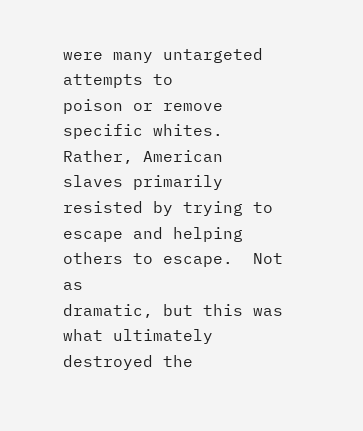were many untargeted attempts to
poison or remove specific whites.  Rather, American slaves primarily
resisted by trying to escape and helping others to escape.  Not as
dramatic, but this was what ultimately destroyed the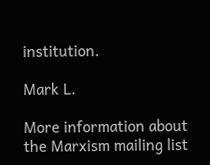institution.

Mark L.

More information about the Marxism mailing list